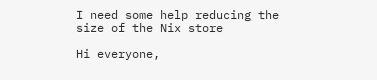I need some help reducing the size of the Nix store

Hi everyone,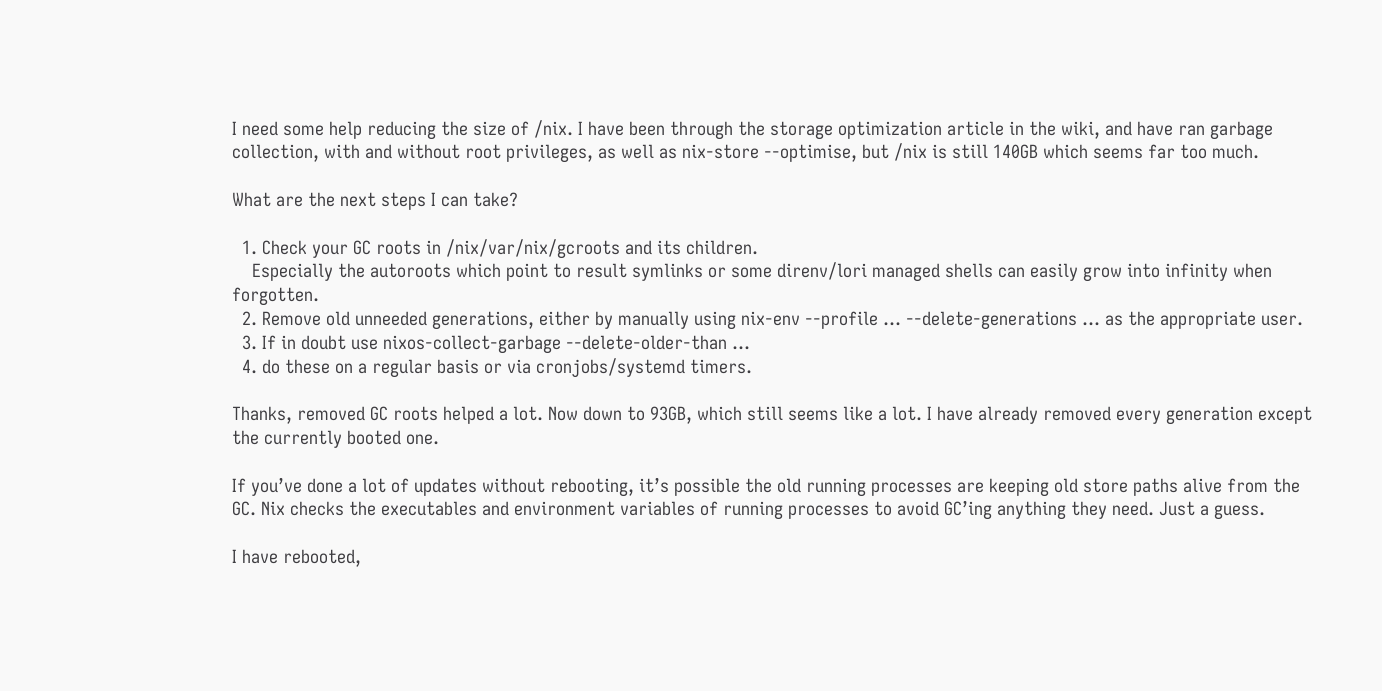I need some help reducing the size of /nix. I have been through the storage optimization article in the wiki, and have ran garbage collection, with and without root privileges, as well as nix-store --optimise, but /nix is still 140GB which seems far too much.

What are the next steps I can take?

  1. Check your GC roots in /nix/var/nix/gcroots and its children.
    Especially the autoroots which point to result symlinks or some direnv/lori managed shells can easily grow into infinity when forgotten.
  2. Remove old unneeded generations, either by manually using nix-env --profile … --delete-generations … as the appropriate user.
  3. If in doubt use nixos-collect-garbage --delete-older-than …
  4. do these on a regular basis or via cronjobs/systemd timers.

Thanks, removed GC roots helped a lot. Now down to 93GB, which still seems like a lot. I have already removed every generation except the currently booted one.

If you’ve done a lot of updates without rebooting, it’s possible the old running processes are keeping old store paths alive from the GC. Nix checks the executables and environment variables of running processes to avoid GC’ing anything they need. Just a guess.

I have rebooted,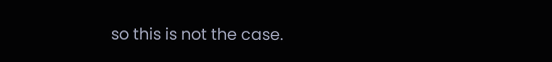so this is not the case.